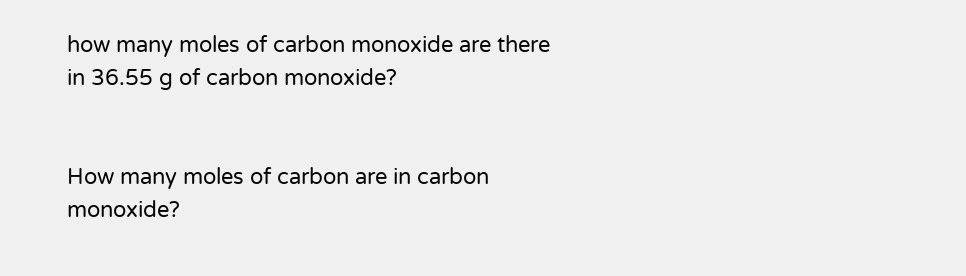how many moles of carbon monoxide are there in 36.55 g of carbon monoxide?


How many moles of carbon are in carbon monoxide?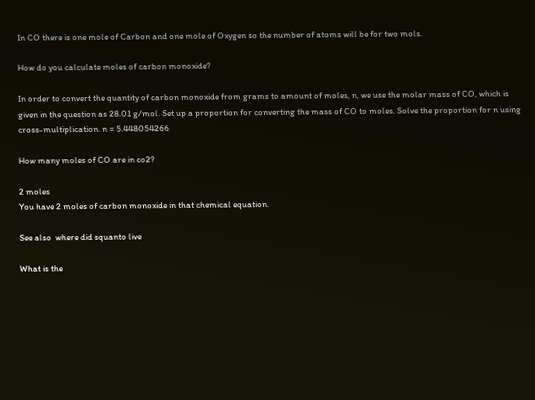In CO there is one mole of Carbon and one mole of Oxygen so the number of atoms will be for two mols.

How do you calculate moles of carbon monoxide?

In order to convert the quantity of carbon monoxide from grams to amount of moles, n, we use the molar mass of CO, which is given in the question as 28.01 g/mol. Set up a proportion for converting the mass of CO to moles. Solve the proportion for n using cross-multiplication. n = 5.448054266

How many moles of CO are in co2?

2 moles
You have 2 moles of carbon monoxide in that chemical equation.

See also  where did squanto live

What is the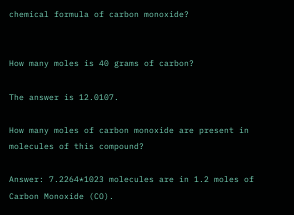chemical formula of carbon monoxide?


How many moles is 40 grams of carbon?

The answer is 12.0107.

How many moles of carbon monoxide are present in molecules of this compound?

Answer: 7.2264*1023 molecules are in 1.2 moles of Carbon Monoxide (CO).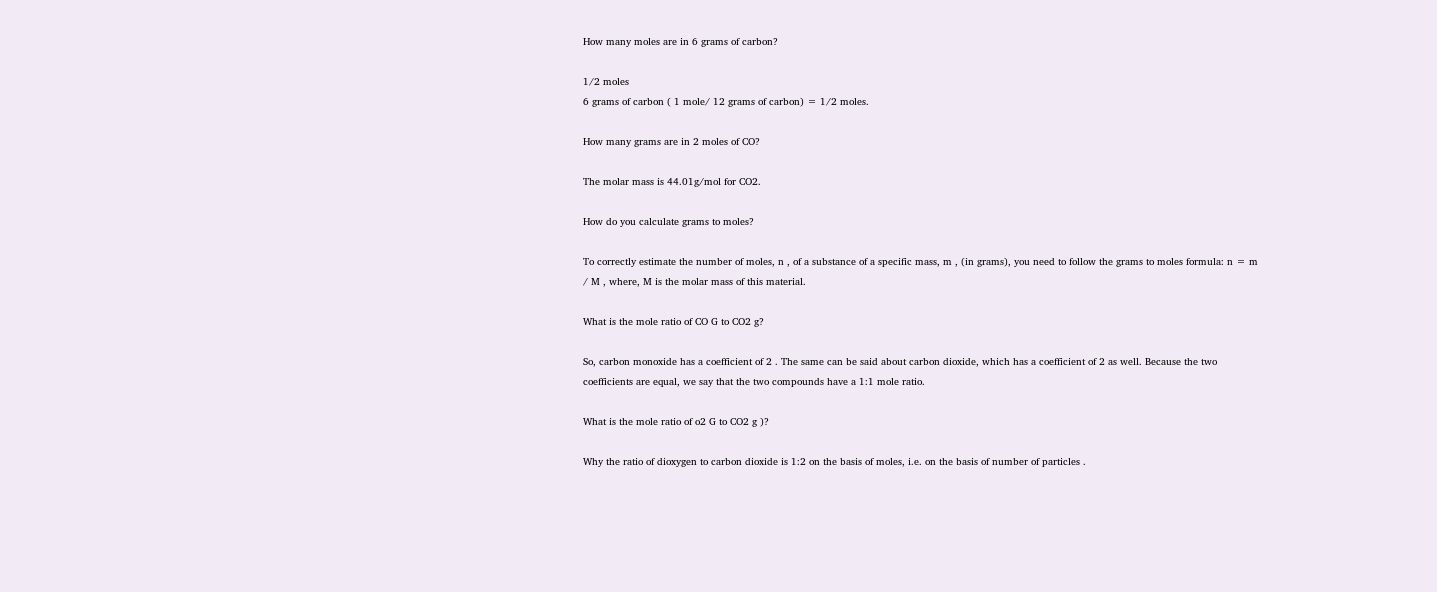How many moles are in 6 grams of carbon?

1/2 moles
6 grams of carbon ( 1 mole/ 12 grams of carbon) = 1/2 moles.

How many grams are in 2 moles of CO?

The molar mass is 44.01g/mol for CO2.

How do you calculate grams to moles?

To correctly estimate the number of moles, n , of a substance of a specific mass, m , (in grams), you need to follow the grams to moles formula: n = m / M , where, M is the molar mass of this material.

What is the mole ratio of CO G to CO2 g?

So, carbon monoxide has a coefficient of 2 . The same can be said about carbon dioxide, which has a coefficient of 2 as well. Because the two coefficients are equal, we say that the two compounds have a 1:1 mole ratio.

What is the mole ratio of o2 G to CO2 g )?

Why the ratio of dioxygen to carbon dioxide is 1:2 on the basis of moles, i.e. on the basis of number of particles .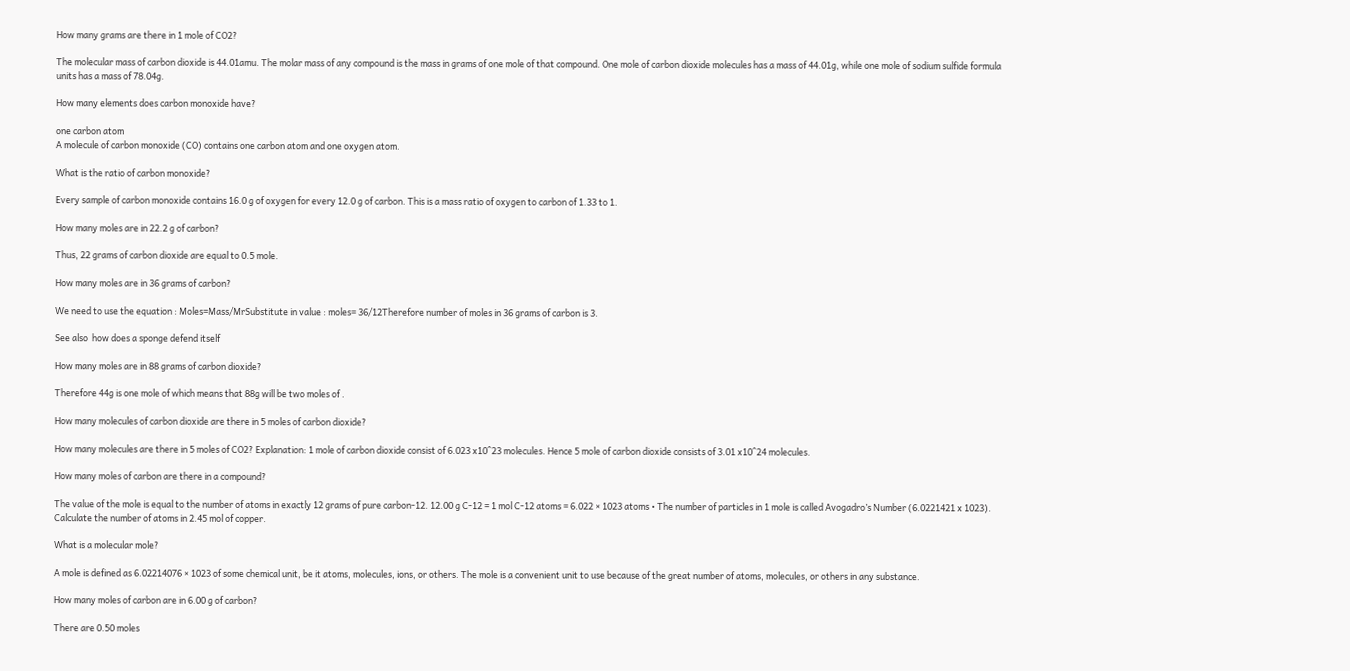How many grams are there in 1 mole of CO2?

The molecular mass of carbon dioxide is 44.01amu. The molar mass of any compound is the mass in grams of one mole of that compound. One mole of carbon dioxide molecules has a mass of 44.01g, while one mole of sodium sulfide formula units has a mass of 78.04g.

How many elements does carbon monoxide have?

one carbon atom
A molecule of carbon monoxide (CO) contains one carbon atom and one oxygen atom.

What is the ratio of carbon monoxide?

Every sample of carbon monoxide contains 16.0 g of oxygen for every 12.0 g of carbon. This is a mass ratio of oxygen to carbon of 1.33 to 1.

How many moles are in 22.2 g of carbon?

Thus, 22 grams of carbon dioxide are equal to 0.5 mole.

How many moles are in 36 grams of carbon?

We need to use the equation : Moles=Mass/MrSubstitute in value : moles= 36/12Therefore number of moles in 36 grams of carbon is 3.

See also  how does a sponge defend itself

How many moles are in 88 grams of carbon dioxide?

Therefore 44g is one mole of which means that 88g will be two moles of .

How many molecules of carbon dioxide are there in 5 moles of carbon dioxide?

How many molecules are there in 5 moles of CO2? Explanation: 1 mole of carbon dioxide consist of 6.023 x10^23 molecules. Hence 5 mole of carbon dioxide consists of 3.01 x10^24 molecules.

How many moles of carbon are there in a compound?

The value of the mole is equal to the number of atoms in exactly 12 grams of pure carbon-12. 12.00 g C-12 = 1 mol C-12 atoms = 6.022 × 1023 atoms • The number of particles in 1 mole is called Avogadro’s Number (6.0221421 x 1023). Calculate the number of atoms in 2.45 mol of copper.

What is a molecular mole?

A mole is defined as 6.02214076 × 1023 of some chemical unit, be it atoms, molecules, ions, or others. The mole is a convenient unit to use because of the great number of atoms, molecules, or others in any substance.

How many moles of carbon are in 6.00 g of carbon?

There are 0.50 moles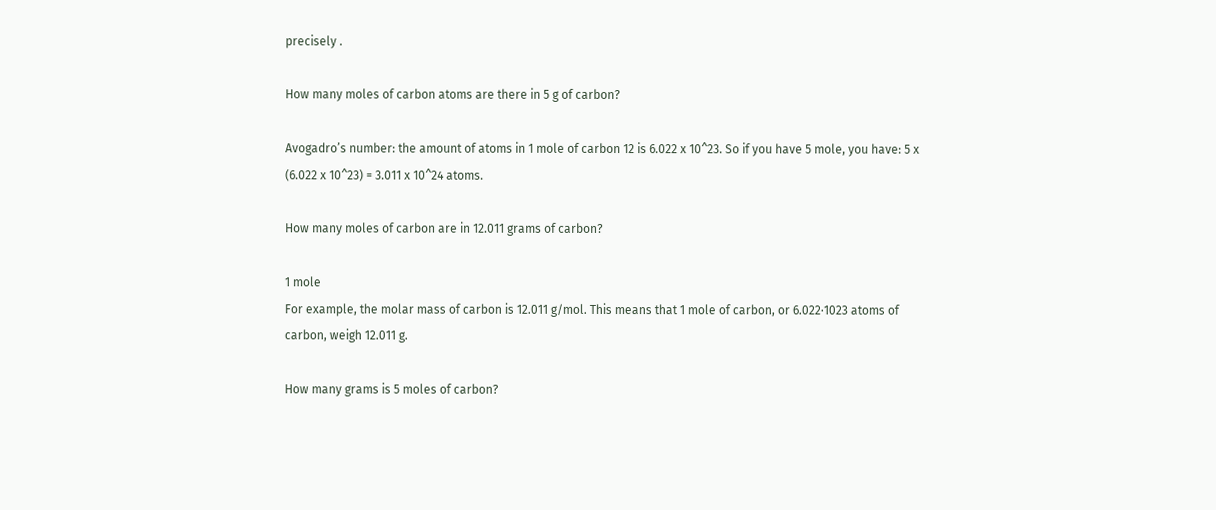precisely .

How many moles of carbon atoms are there in 5 g of carbon?

Avogadro’s number: the amount of atoms in 1 mole of carbon 12 is 6.022 x 10^23. So if you have 5 mole, you have: 5 x (6.022 x 10^23) = 3.011 x 10^24 atoms.

How many moles of carbon are in 12.011 grams of carbon?

1 mole
For example, the molar mass of carbon is 12.011 g/mol. This means that 1 mole of carbon, or 6.022⋅1023 atoms of carbon, weigh 12.011 g.

How many grams is 5 moles of carbon?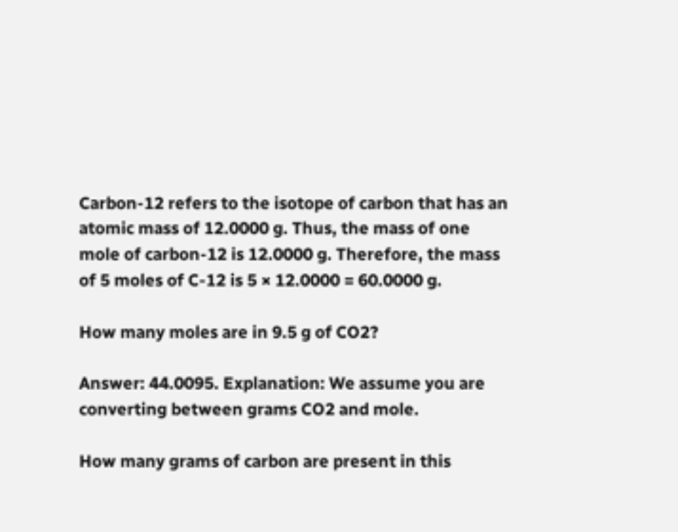Carbon-12 refers to the isotope of carbon that has an atomic mass of 12.0000 g. Thus, the mass of one mole of carbon-12 is 12.0000 g. Therefore, the mass of 5 moles of C-12 is 5 × 12.0000 = 60.0000 g.

How many moles are in 9.5 g of CO2?

Answer: 44.0095. Explanation: We assume you are converting between grams CO2 and mole.

How many grams of carbon are present in this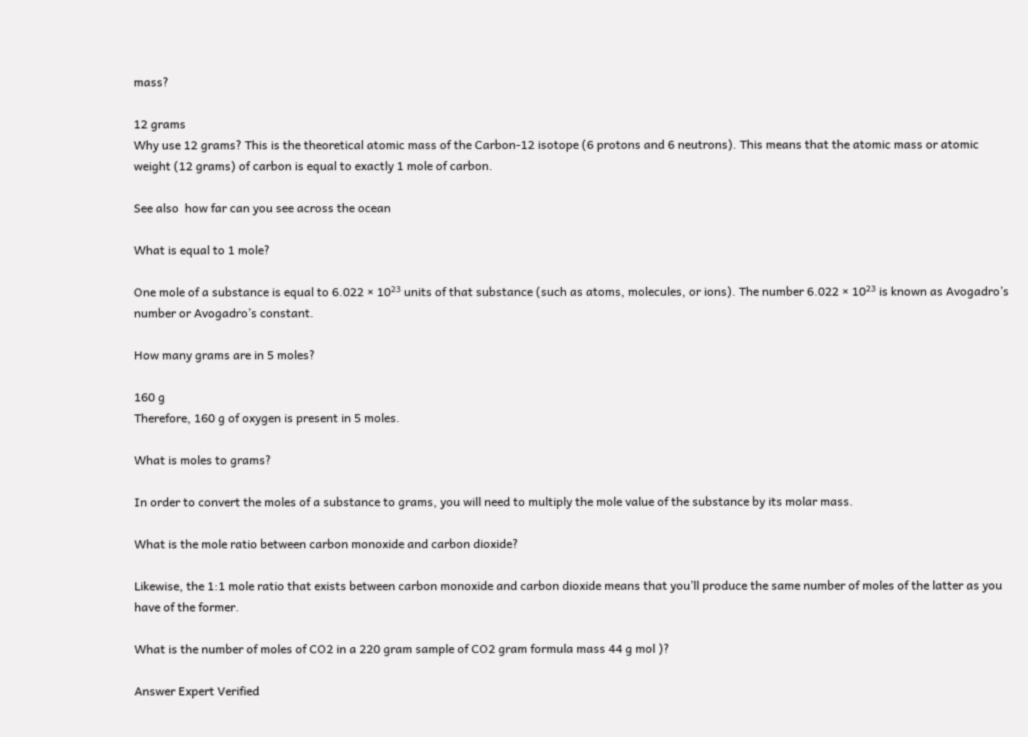mass?

12 grams
Why use 12 grams? This is the theoretical atomic mass of the Carbon-12 isotope (6 protons and 6 neutrons). This means that the atomic mass or atomic weight (12 grams) of carbon is equal to exactly 1 mole of carbon.

See also  how far can you see across the ocean

What is equal to 1 mole?

One mole of a substance is equal to 6.022 × 10²³ units of that substance (such as atoms, molecules, or ions). The number 6.022 × 10²³ is known as Avogadro’s number or Avogadro’s constant.

How many grams are in 5 moles?

160 g
Therefore, 160 g of oxygen is present in 5 moles.

What is moles to grams?

In order to convert the moles of a substance to grams, you will need to multiply the mole value of the substance by its molar mass.

What is the mole ratio between carbon monoxide and carbon dioxide?

Likewise, the 1:1 mole ratio that exists between carbon monoxide and carbon dioxide means that you’ll produce the same number of moles of the latter as you have of the former.

What is the number of moles of CO2 in a 220 gram sample of CO2 gram formula mass 44 g mol )?

Answer Expert Verified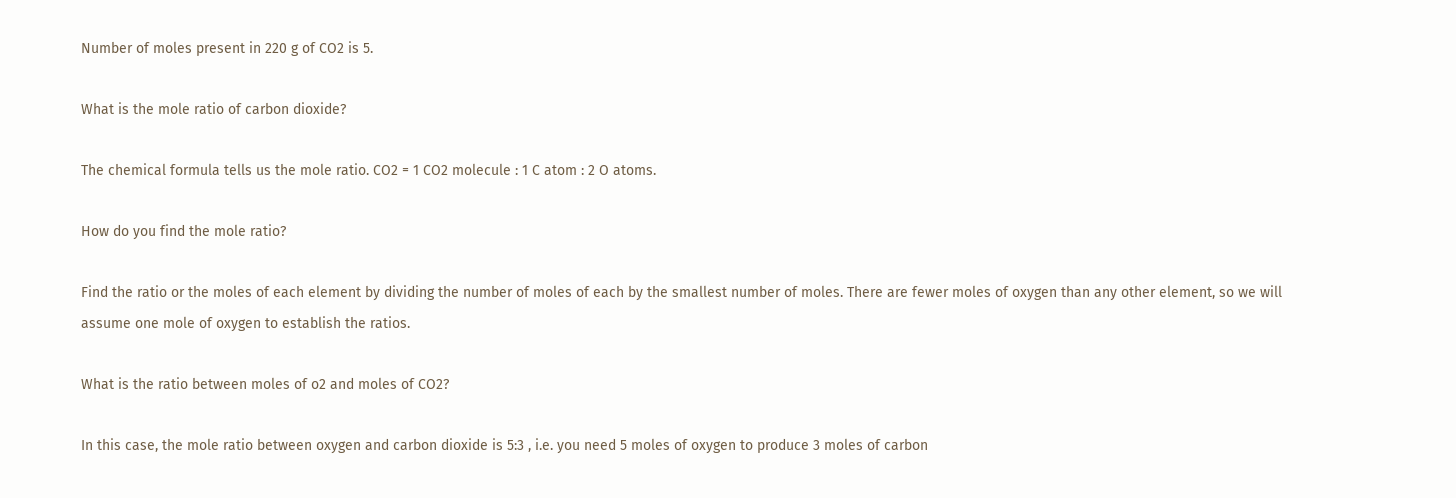Number of moles present in 220 g of CO2 is 5.

What is the mole ratio of carbon dioxide?

The chemical formula tells us the mole ratio. CO2 = 1 CO2 molecule : 1 C atom : 2 O atoms.

How do you find the mole ratio?

Find the ratio or the moles of each element by dividing the number of moles of each by the smallest number of moles. There are fewer moles of oxygen than any other element, so we will assume one mole of oxygen to establish the ratios.

What is the ratio between moles of o2 and moles of CO2?

In this case, the mole ratio between oxygen and carbon dioxide is 5:3 , i.e. you need 5 moles of oxygen to produce 3 moles of carbon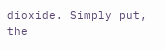dioxide. Simply put, the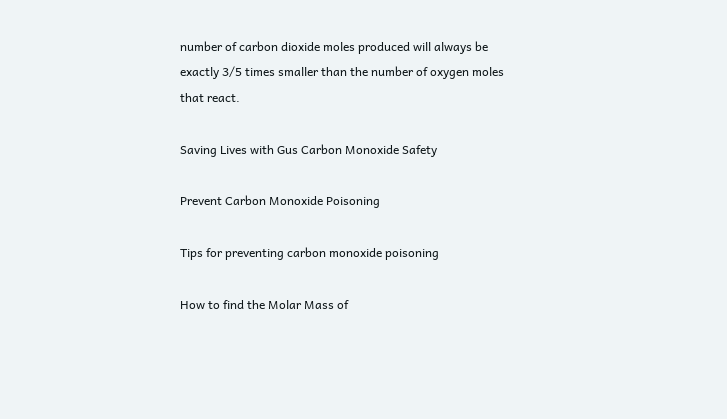number of carbon dioxide moles produced will always be exactly 3/5 times smaller than the number of oxygen moles that react.

Saving Lives with Gus Carbon Monoxide Safety

Prevent Carbon Monoxide Poisoning

Tips for preventing carbon monoxide poisoning

How to find the Molar Mass of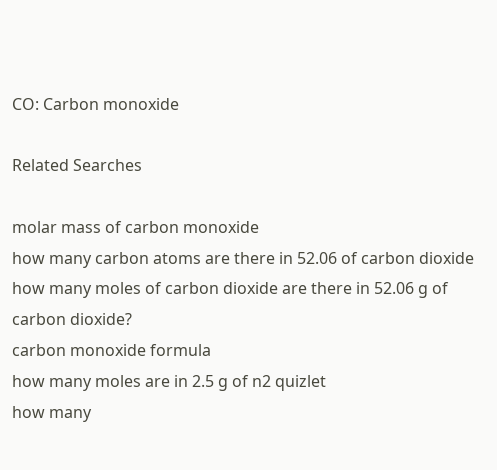CO: Carbon monoxide

Related Searches

molar mass of carbon monoxide
how many carbon atoms are there in 52.06 of carbon dioxide
how many moles of carbon dioxide are there in 52.06 g of carbon dioxide?
carbon monoxide formula
how many moles are in 2.5 g of n2 quizlet
how many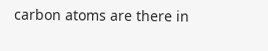carbon atoms are there in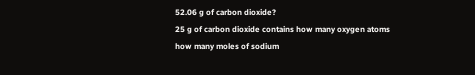52.06 g of carbon dioxide?
25 g of carbon dioxide contains how many oxygen atoms
how many moles of sodium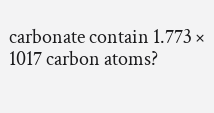carbonate contain 1.773 × 1017 carbon atoms?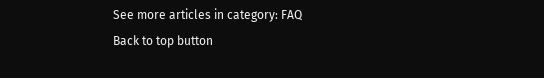See more articles in category: FAQ
Back to top button